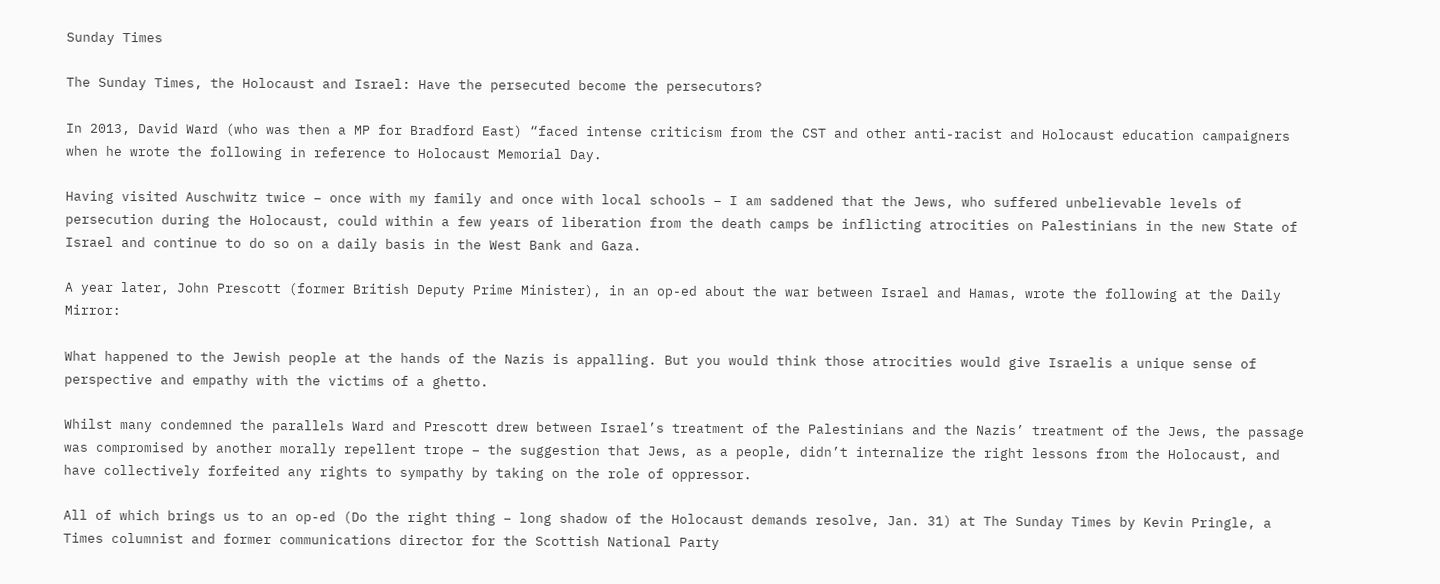Sunday Times

The Sunday Times, the Holocaust and Israel: Have the persecuted become the persecutors?

In 2013, David Ward (who was then a MP for Bradford East) “faced intense criticism from the CST and other anti-racist and Holocaust education campaigners when he wrote the following in reference to Holocaust Memorial Day.

Having visited Auschwitz twice – once with my family and once with local schools – I am saddened that the Jews, who suffered unbelievable levels of persecution during the Holocaust, could within a few years of liberation from the death camps be inflicting atrocities on Palestinians in the new State of Israel and continue to do so on a daily basis in the West Bank and Gaza.

A year later, John Prescott (former British Deputy Prime Minister), in an op-ed about the war between Israel and Hamas, wrote the following at the Daily Mirror:

What happened to the Jewish people at the hands of the Nazis is appalling. But you would think those atrocities would give Israelis a unique sense of perspective and empathy with the victims of a ghetto.

Whilst many condemned the parallels Ward and Prescott drew between Israel’s treatment of the Palestinians and the Nazis’ treatment of the Jews, the passage was compromised by another morally repellent trope – the suggestion that Jews, as a people, didn’t internalize the right lessons from the Holocaust, and have collectively forfeited any rights to sympathy by taking on the role of oppressor.

All of which brings us to an op-ed (Do the right thing – long shadow of the Holocaust demands resolve, Jan. 31) at The Sunday Times by Kevin Pringle, a Times columnist and former communications director for the Scottish National Party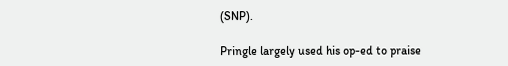(SNP).

Pringle largely used his op-ed to praise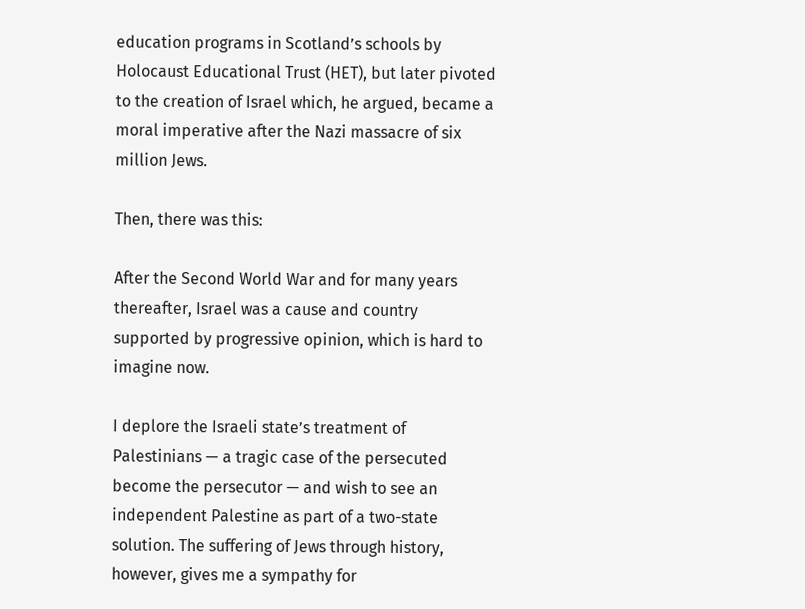education programs in Scotland’s schools by Holocaust Educational Trust (HET), but later pivoted to the creation of Israel which, he argued, became a moral imperative after the Nazi massacre of six million Jews.

Then, there was this:

After the Second World War and for many years thereafter, Israel was a cause and country supported by progressive opinion, which is hard to imagine now.

I deplore the Israeli state’s treatment of Palestinians — a tragic case of the persecuted become the persecutor — and wish to see an independent Palestine as part of a two-state solution. The suffering of Jews through history, however, gives me a sympathy for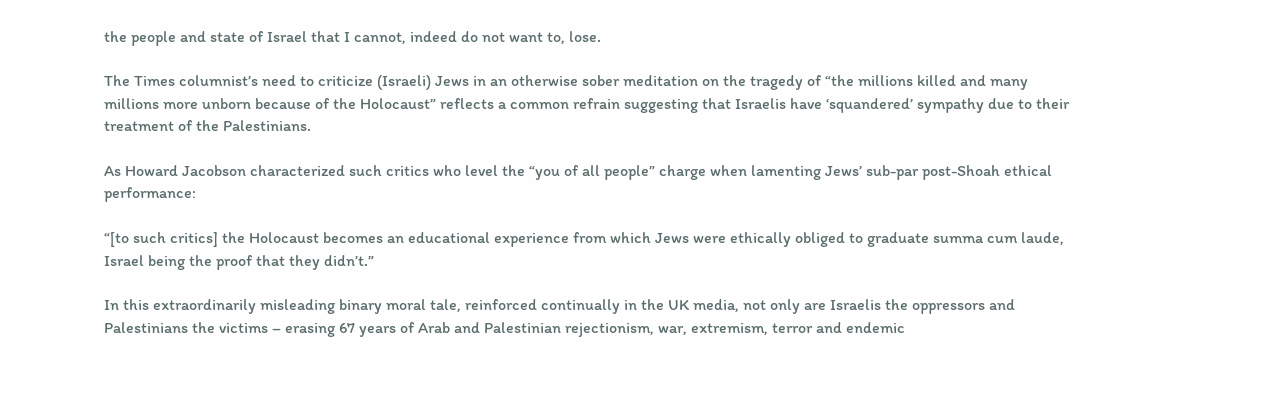the people and state of Israel that I cannot, indeed do not want to, lose.

The Times columnist’s need to criticize (Israeli) Jews in an otherwise sober meditation on the tragedy of “the millions killed and many millions more unborn because of the Holocaust” reflects a common refrain suggesting that Israelis have ‘squandered’ sympathy due to their treatment of the Palestinians.

As Howard Jacobson characterized such critics who level the “you of all people” charge when lamenting Jews’ sub-par post-Shoah ethical performance:

“[to such critics] the Holocaust becomes an educational experience from which Jews were ethically obliged to graduate summa cum laude, Israel being the proof that they didn’t.”

In this extraordinarily misleading binary moral tale, reinforced continually in the UK media, not only are Israelis the oppressors and Palestinians the victims – erasing 67 years of Arab and Palestinian rejectionism, war, extremism, terror and endemic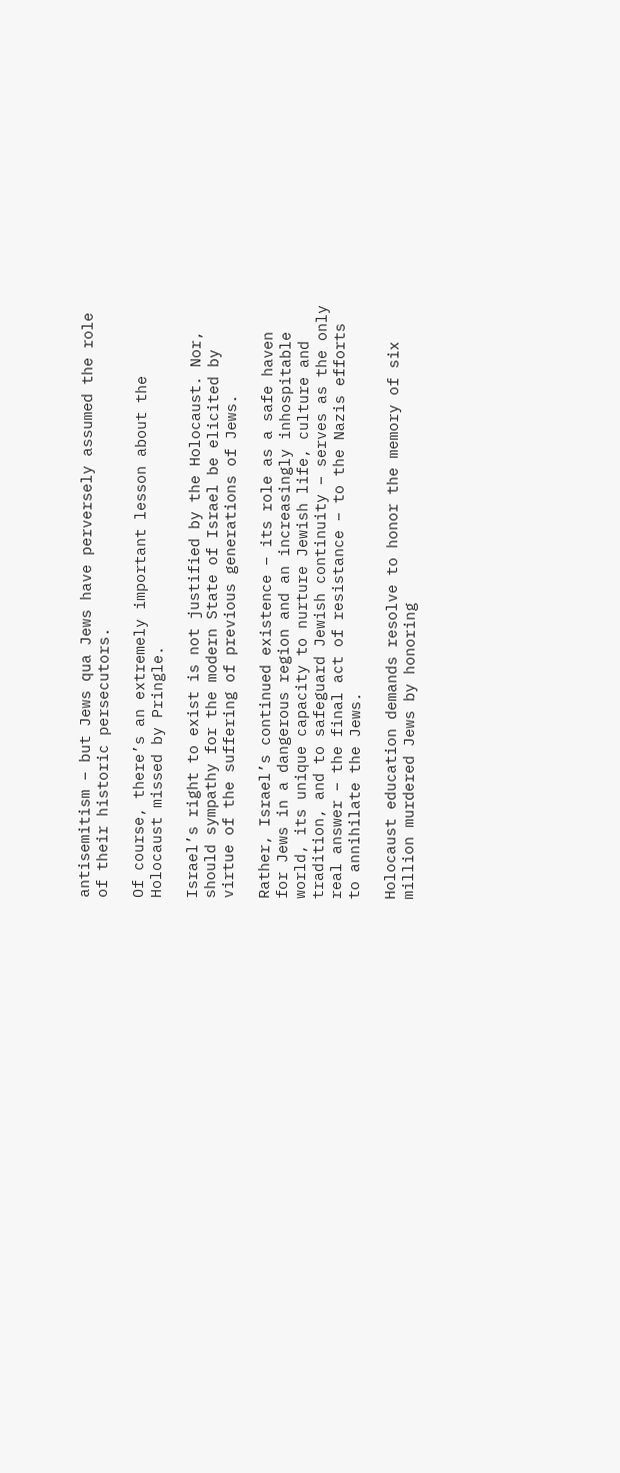antisemitism – but Jews qua Jews have perversely assumed the role of their historic persecutors.

Of course, there’s an extremely important lesson about the Holocaust missed by Pringle.

Israel’s right to exist is not justified by the Holocaust. Nor, should sympathy for the modern State of Israel be elicited by virtue of the suffering of previous generations of Jews.

Rather, Israel’s continued existence – its role as a safe haven for Jews in a dangerous region and an increasingly inhospitable world, its unique capacity to nurture Jewish life, culture and tradition, and to safeguard Jewish continuity – serves as the only real answer – the final act of resistance – to the Nazis efforts to annihilate the Jews.

Holocaust education demands resolve to honor the memory of six million murdered Jews by honoring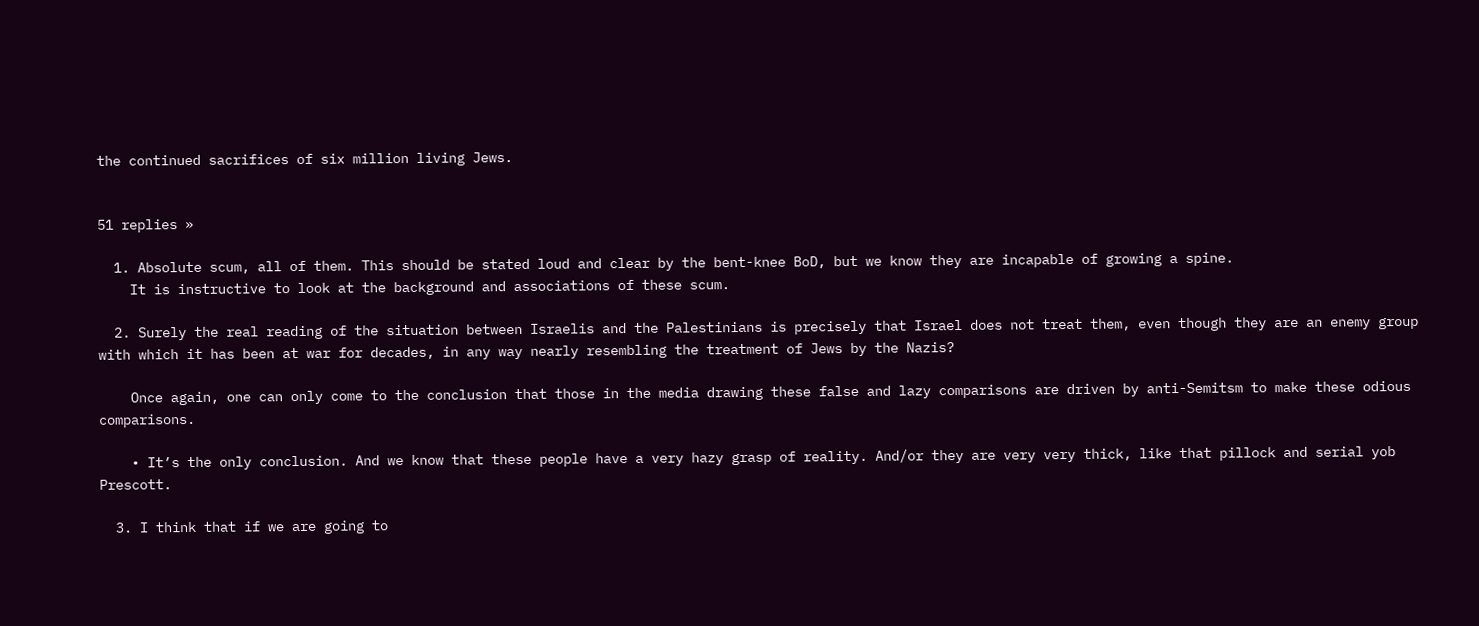the continued sacrifices of six million living Jews.


51 replies »

  1. Absolute scum, all of them. This should be stated loud and clear by the bent-knee BoD, but we know they are incapable of growing a spine.
    It is instructive to look at the background and associations of these scum.

  2. Surely the real reading of the situation between Israelis and the Palestinians is precisely that Israel does not treat them, even though they are an enemy group with which it has been at war for decades, in any way nearly resembling the treatment of Jews by the Nazis?

    Once again, one can only come to the conclusion that those in the media drawing these false and lazy comparisons are driven by anti-Semitsm to make these odious comparisons.

    • It’s the only conclusion. And we know that these people have a very hazy grasp of reality. And/or they are very very thick, like that pillock and serial yob Prescott.

  3. I think that if we are going to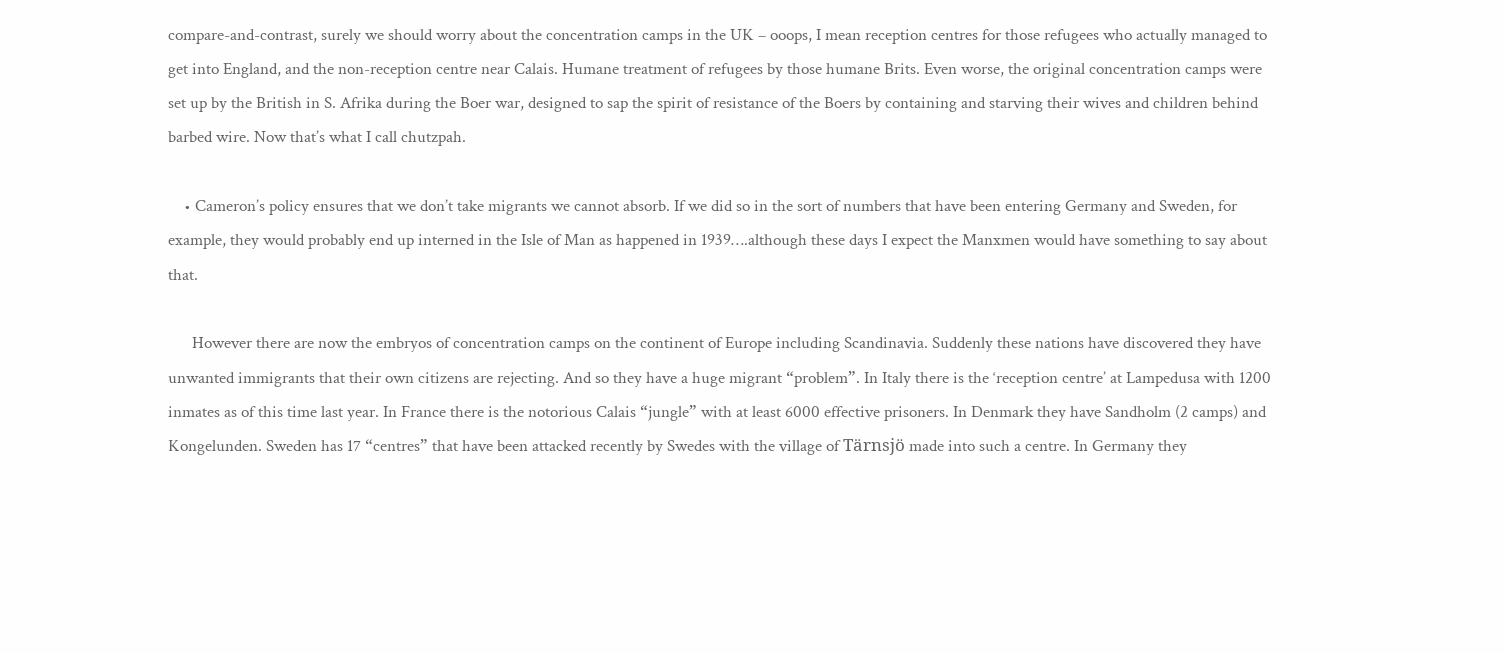compare-and-contrast, surely we should worry about the concentration camps in the UK – ooops, I mean reception centres for those refugees who actually managed to get into England, and the non-reception centre near Calais. Humane treatment of refugees by those humane Brits. Even worse, the original concentration camps were set up by the British in S. Afrika during the Boer war, designed to sap the spirit of resistance of the Boers by containing and starving their wives and children behind barbed wire. Now that’s what I call chutzpah.

    • Cameron’s policy ensures that we don’t take migrants we cannot absorb. If we did so in the sort of numbers that have been entering Germany and Sweden, for example, they would probably end up interned in the Isle of Man as happened in 1939….although these days I expect the Manxmen would have something to say about that.

      However there are now the embryos of concentration camps on the continent of Europe including Scandinavia. Suddenly these nations have discovered they have unwanted immigrants that their own citizens are rejecting. And so they have a huge migrant “problem”. In Italy there is the ‘reception centre’ at Lampedusa with 1200 inmates as of this time last year. In France there is the notorious Calais “jungle” with at least 6000 effective prisoners. In Denmark they have Sandholm (2 camps) and Kongelunden. Sweden has 17 “centres” that have been attacked recently by Swedes with the village of Tärnsjö made into such a centre. In Germany they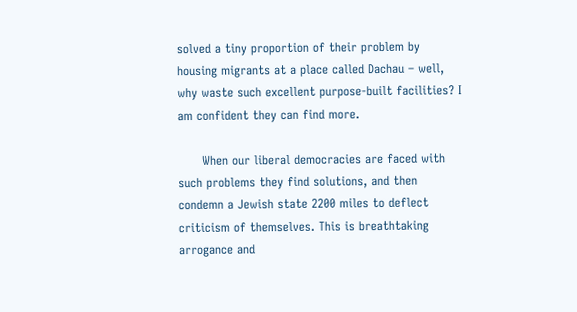solved a tiny proportion of their problem by housing migrants at a place called Dachau – well, why waste such excellent purpose-built facilities? I am confident they can find more.

      When our liberal democracies are faced with such problems they find solutions, and then condemn a Jewish state 2200 miles to deflect criticism of themselves. This is breathtaking arrogance and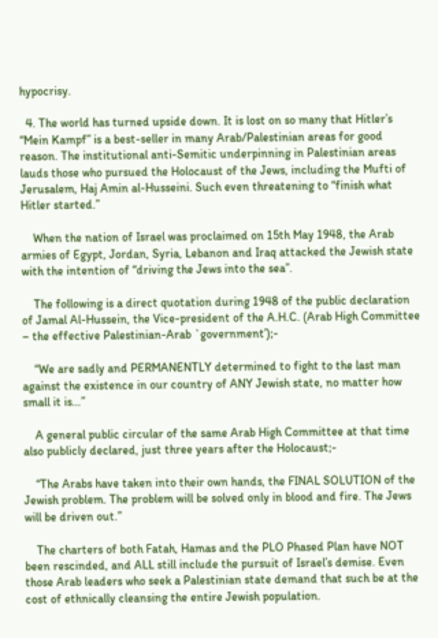hypocrisy.

  4. The world has turned upside down. It is lost on so many that Hitler’s “Mein Kampf” is a best-seller in many Arab/Palestinian areas for good reason. The institutional anti-Semitic underpinning in Palestinian areas lauds those who pursued the Holocaust of the Jews, including the Mufti of Jerusalem, Haj Amin al-Husseini. Such even threatening to “finish what Hitler started.”

    When the nation of Israel was proclaimed on 15th May 1948, the Arab armies of Egypt, Jordan, Syria, Lebanon and Iraq attacked the Jewish state with the intention of “driving the Jews into the sea”.

    The following is a direct quotation during 1948 of the public declaration of Jamal Al-Hussein, the Vice-president of the A.H.C. (Arab High Committee – the effective Palestinian-Arab `government’);-

    “We are sadly and PERMANENTLY determined to fight to the last man against the existence in our country of ANY Jewish state, no matter how small it is…”

    A general public circular of the same Arab High Committee at that time also publicly declared, just three years after the Holocaust;-

    “The Arabs have taken into their own hands, the FINAL SOLUTION of the Jewish problem. The problem will be solved only in blood and fire. The Jews will be driven out.”

    The charters of both Fatah, Hamas and the PLO Phased Plan have NOT been rescinded, and ALL still include the pursuit of Israel’s demise. Even those Arab leaders who seek a Palestinian state demand that such be at the cost of ethnically cleansing the entire Jewish population.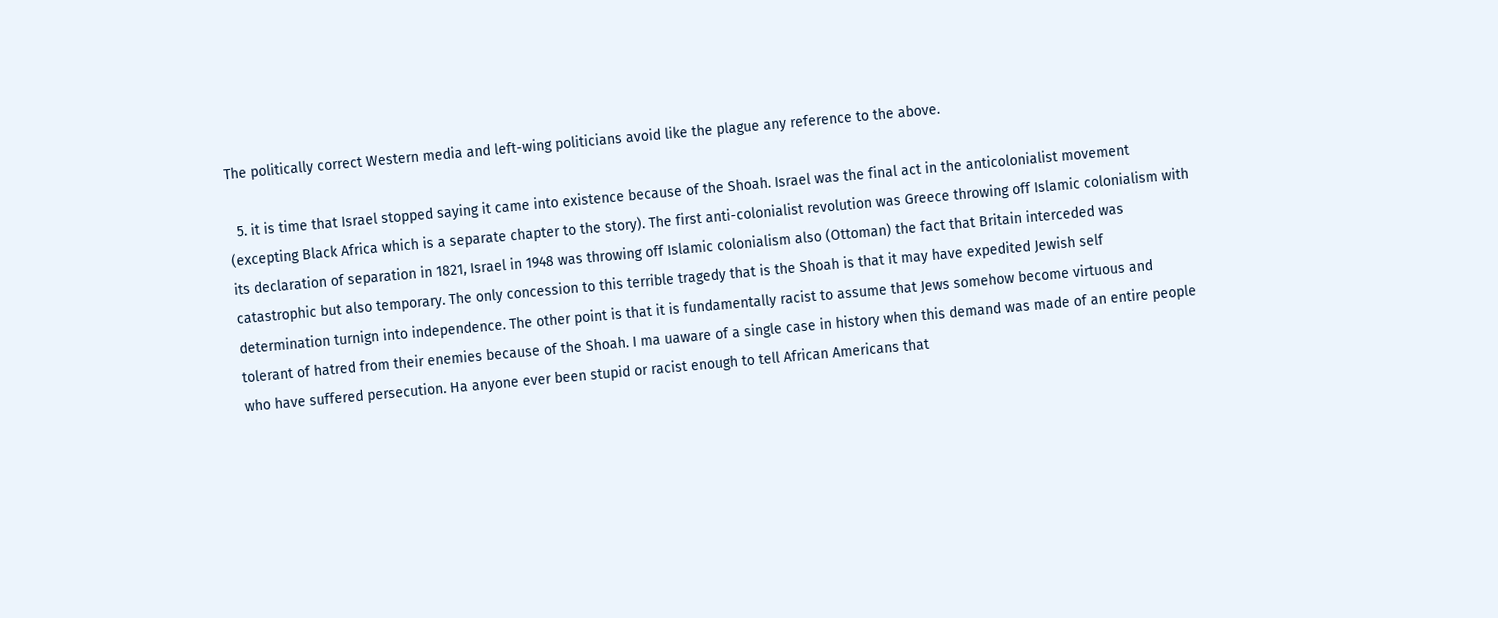The politically correct Western media and left-wing politicians avoid like the plague any reference to the above.

  5. it is time that Israel stopped saying it came into existence because of the Shoah. Israel was the final act in the anticolonialist movement (excepting Black Africa which is a separate chapter to the story). The first anti-colonialist revolution was Greece throwing off Islamic colonialism with its declaration of separation in 1821, Israel in 1948 was throwing off Islamic colonialism also (Ottoman) the fact that Britain interceded was catastrophic but also temporary. The only concession to this terrible tragedy that is the Shoah is that it may have expedited Jewish self determination turnign into independence. The other point is that it is fundamentally racist to assume that Jews somehow become virtuous and tolerant of hatred from their enemies because of the Shoah. I ma uaware of a single case in history when this demand was made of an entire people who have suffered persecution. Ha anyone ever been stupid or racist enough to tell African Americans that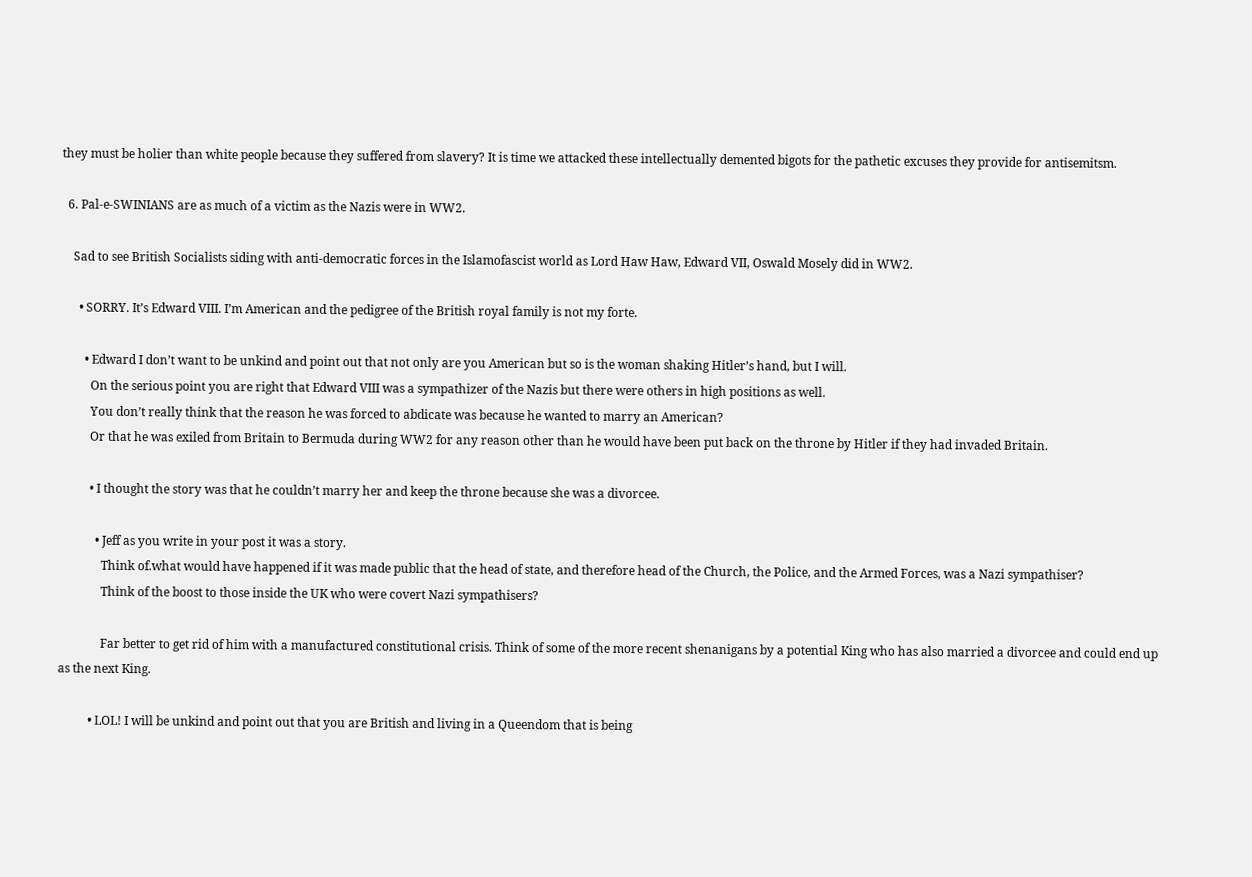they must be holier than white people because they suffered from slavery? It is time we attacked these intellectually demented bigots for the pathetic excuses they provide for antisemitsm.

  6. Pal-e-SWINIANS are as much of a victim as the Nazis were in WW2.

    Sad to see British Socialists siding with anti-democratic forces in the Islamofascist world as Lord Haw Haw, Edward VII, Oswald Mosely did in WW2.

      • SORRY. It’s Edward VIII. I’m American and the pedigree of the British royal family is not my forte.

        • Edward I don’t want to be unkind and point out that not only are you American but so is the woman shaking Hitler’s hand, but I will.
          On the serious point you are right that Edward VIII was a sympathizer of the Nazis but there were others in high positions as well.
          You don’t really think that the reason he was forced to abdicate was because he wanted to marry an American?
          Or that he was exiled from Britain to Bermuda during WW2 for any reason other than he would have been put back on the throne by Hitler if they had invaded Britain.

          • I thought the story was that he couldn’t marry her and keep the throne because she was a divorcee.

            • Jeff as you write in your post it was a story.
              Think of.what would have happened if it was made public that the head of state, and therefore head of the Church, the Police, and the Armed Forces, was a Nazi sympathiser?
              Think of the boost to those inside the UK who were covert Nazi sympathisers?

              Far better to get rid of him with a manufactured constitutional crisis. Think of some of the more recent shenanigans by a potential King who has also married a divorcee and could end up as the next King.

          • LOL! I will be unkind and point out that you are British and living in a Queendom that is being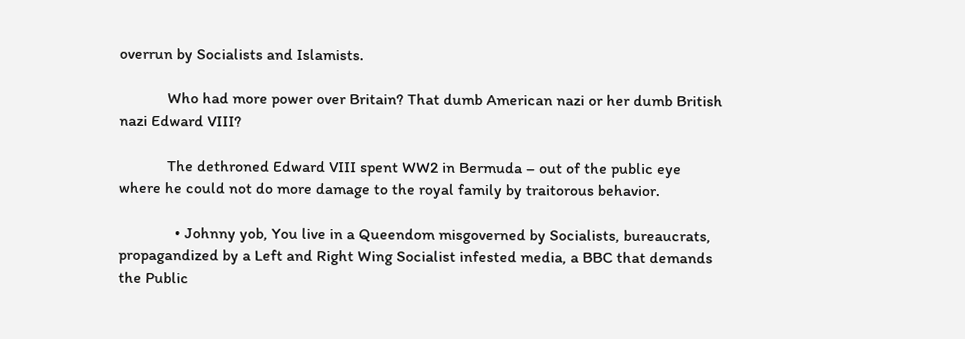overrun by Socialists and Islamists.

            Who had more power over Britain? That dumb American nazi or her dumb British nazi Edward VIII?

            The dethroned Edward VIII spent WW2 in Bermuda – out of the public eye where he could not do more damage to the royal family by traitorous behavior.

              • Johnny yob, You live in a Queendom misgoverned by Socialists, bureaucrats, propagandized by a Left and Right Wing Socialist infested media, a BBC that demands the Public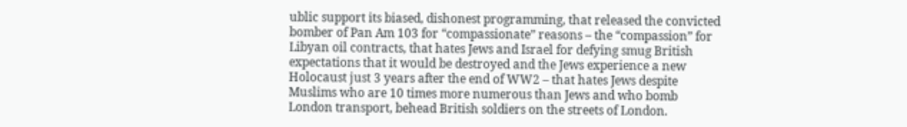ublic support its biased, dishonest programming, that released the convicted bomber of Pan Am 103 for “compassionate” reasons – the “compassion” for Libyan oil contracts, that hates Jews and Israel for defying smug British expectations that it would be destroyed and the Jews experience a new Holocaust just 3 years after the end of WW2 – that hates Jews despite Muslims who are 10 times more numerous than Jews and who bomb London transport, behead British soldiers on the streets of London.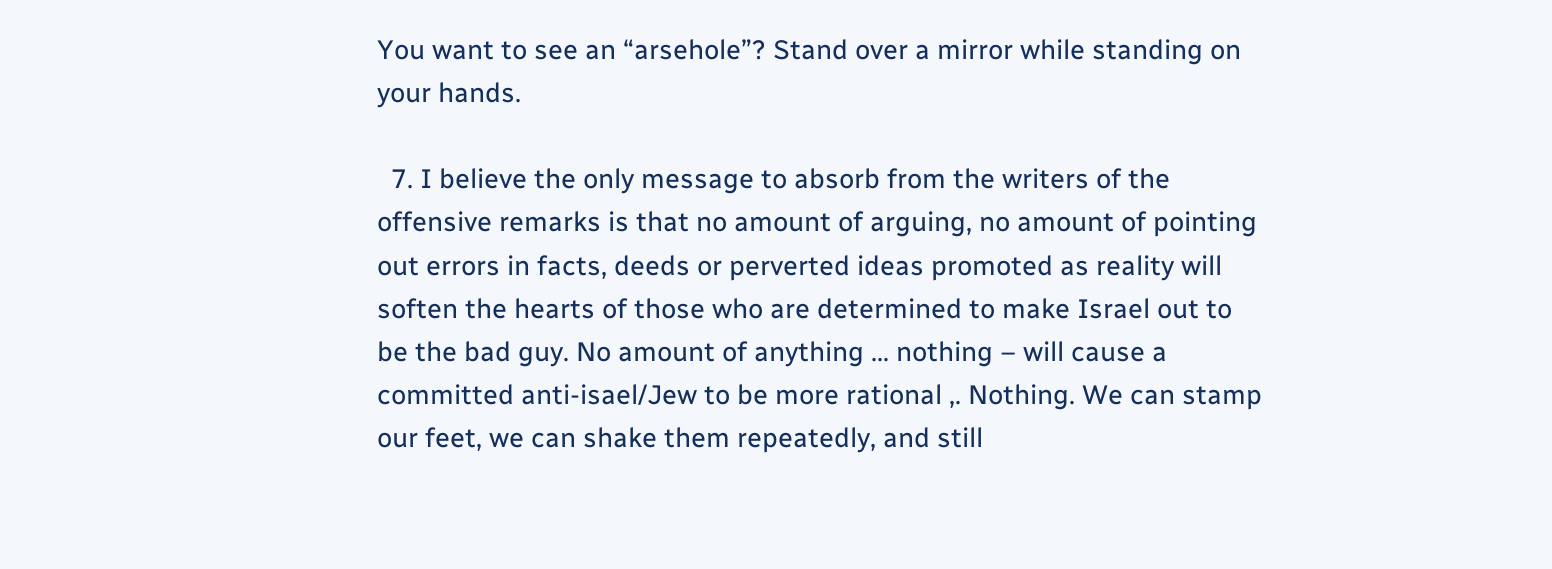You want to see an “arsehole”? Stand over a mirror while standing on your hands.

  7. I believe the only message to absorb from the writers of the offensive remarks is that no amount of arguing, no amount of pointing out errors in facts, deeds or perverted ideas promoted as reality will soften the hearts of those who are determined to make Israel out to be the bad guy. No amount of anything … nothing – will cause a committed anti-isael/Jew to be more rational ,. Nothing. We can stamp our feet, we can shake them repeatedly, and still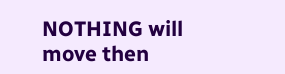NOTHING will move then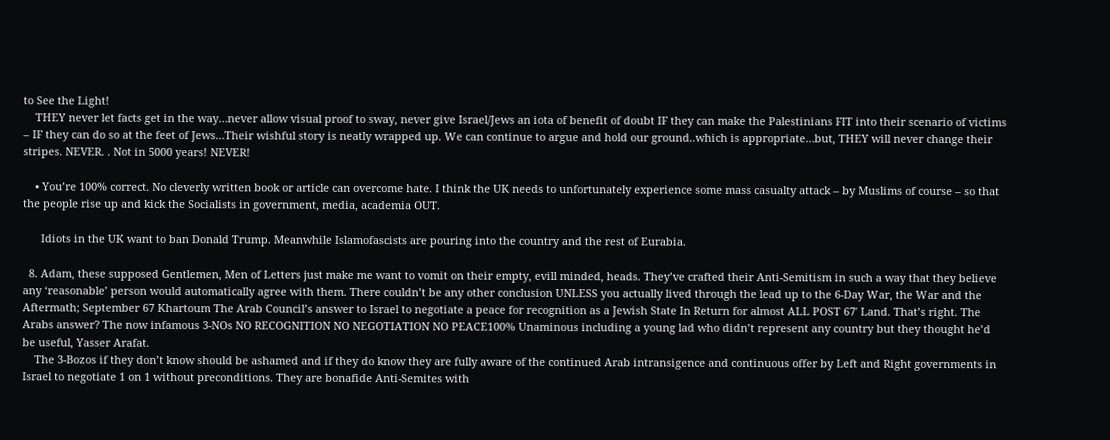to See the Light!
    THEY never let facts get in the way…never allow visual proof to sway, never give Israel/Jews an iota of benefit of doubt IF they can make the Palestinians FIT into their scenario of victims – IF they can do so at the feet of Jews…Their wishful story is neatly wrapped up. We can continue to argue and hold our ground..which is appropriate…but, THEY will never change their stripes. NEVER. . Not in 5000 years! NEVER!

    • You’re 100% correct. No cleverly written book or article can overcome hate. I think the UK needs to unfortunately experience some mass casualty attack – by Muslims of course – so that the people rise up and kick the Socialists in government, media, academia OUT.

      Idiots in the UK want to ban Donald Trump. Meanwhile Islamofascists are pouring into the country and the rest of Eurabia.

  8. Adam, these supposed Gentlemen, Men of Letters just make me want to vomit on their empty, evill minded, heads. They’ve crafted their Anti-Semitism in such a way that they believe any ‘reasonable’ person would automatically agree with them. There couldn’t be any other conclusion UNLESS you actually lived through the lead up to the 6-Day War, the War and the Aftermath; September 67 Khartoum The Arab Council’s answer to Israel to negotiate a peace for recognition as a Jewish State In Return for almost ALL POST 67′ Land. That’s right. The Arabs answer? The now infamous 3-NOs NO RECOGNITION NO NEGOTIATION NO PEACE100% Unaminous including a young lad who didn’t represent any country but they thought he’d be useful, Yasser Arafat.
    The 3-Bozos if they don’t know should be ashamed and if they do know they are fully aware of the continued Arab intransigence and continuous offer by Left and Right governments in Israel to negotiate 1 on 1 without preconditions. They are bonafide Anti-Semites with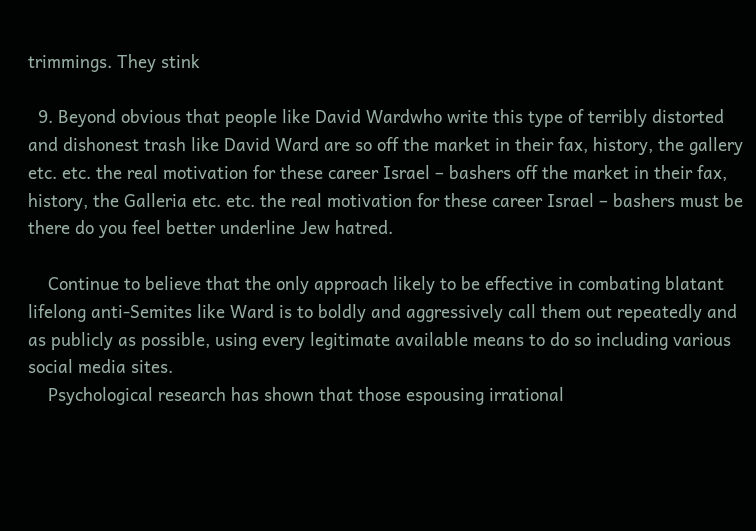trimmings. They stink

  9. Beyond obvious that people like David Wardwho write this type of terribly distorted and dishonest trash like David Ward are so off the market in their fax, history, the gallery etc. etc. the real motivation for these career Israel – bashers off the market in their fax, history, the Galleria etc. etc. the real motivation for these career Israel – bashers must be there do you feel better underline Jew hatred.

    Continue to believe that the only approach likely to be effective in combating blatant lifelong anti-Semites like Ward is to boldly and aggressively call them out repeatedly and as publicly as possible, using every legitimate available means to do so including various social media sites.
    Psychological research has shown that those espousing irrational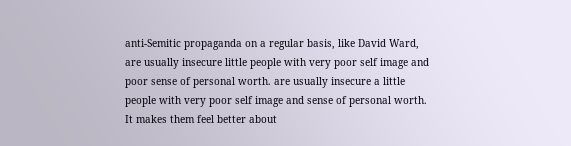anti-Semitic propaganda on a regular basis, like David Ward, are usually insecure little people with very poor self image and poor sense of personal worth. are usually insecure a little people with very poor self image and sense of personal worth. It makes them feel better about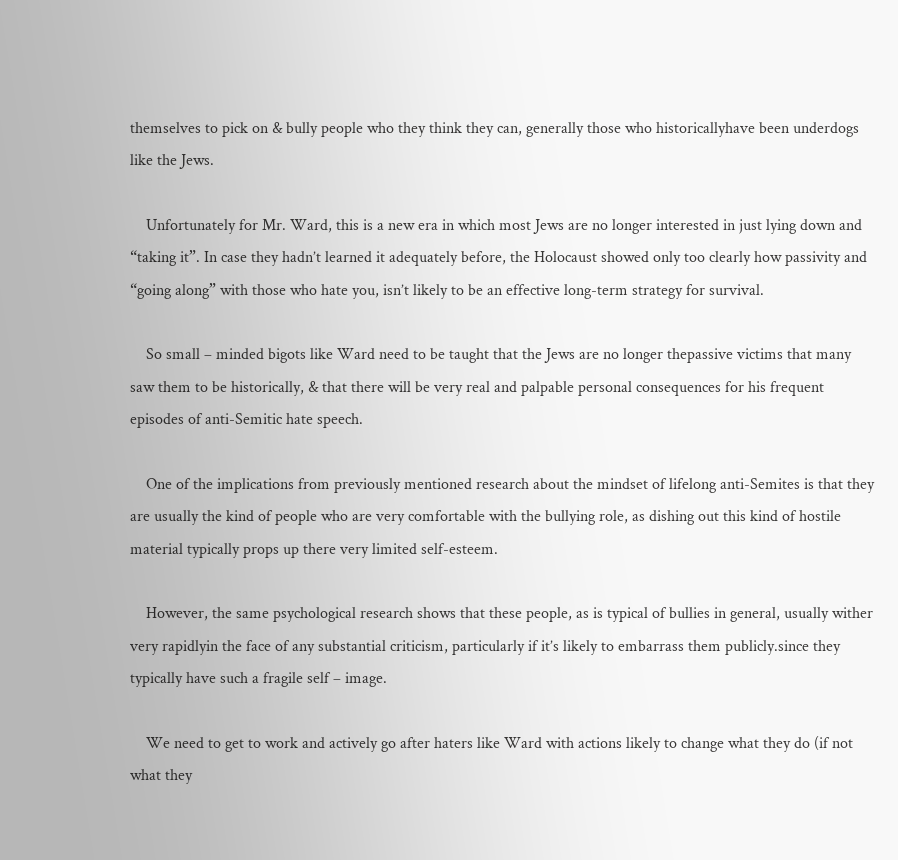themselves to pick on & bully people who they think they can, generally those who historicallyhave been underdogs like the Jews.

    Unfortunately for Mr. Ward, this is a new era in which most Jews are no longer interested in just lying down and “taking it”. In case they hadn’t learned it adequately before, the Holocaust showed only too clearly how passivity and “going along” with those who hate you, isn’t likely to be an effective long-term strategy for survival.

    So small – minded bigots like Ward need to be taught that the Jews are no longer thepassive victims that many saw them to be historically, & that there will be very real and palpable personal consequences for his frequent episodes of anti-Semitic hate speech.

    One of the implications from previously mentioned research about the mindset of lifelong anti-Semites is that they are usually the kind of people who are very comfortable with the bullying role, as dishing out this kind of hostile material typically props up there very limited self-esteem.

    However, the same psychological research shows that these people, as is typical of bullies in general, usually wither very rapidlyin the face of any substantial criticism, particularly if it’s likely to embarrass them publicly.since they typically have such a fragile self – image.

    We need to get to work and actively go after haters like Ward with actions likely to change what they do (if not what they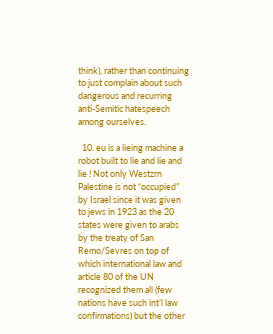think), rather than continuing to just complain about such dangerous and recurring anti-Semitic hatespeech among ourselves.

  10. eu is a lieing machine a robot built to lie and lie and lie ! Not only Westzrn Palestine is not “occupied” by Israel since it was given to jews in 1923 as the 20 states were given to arabs by the treaty of San Remo/Sevres on top of which international law and article 80 of the UN recognized them all (few nations have such int’l law confirmations) but the other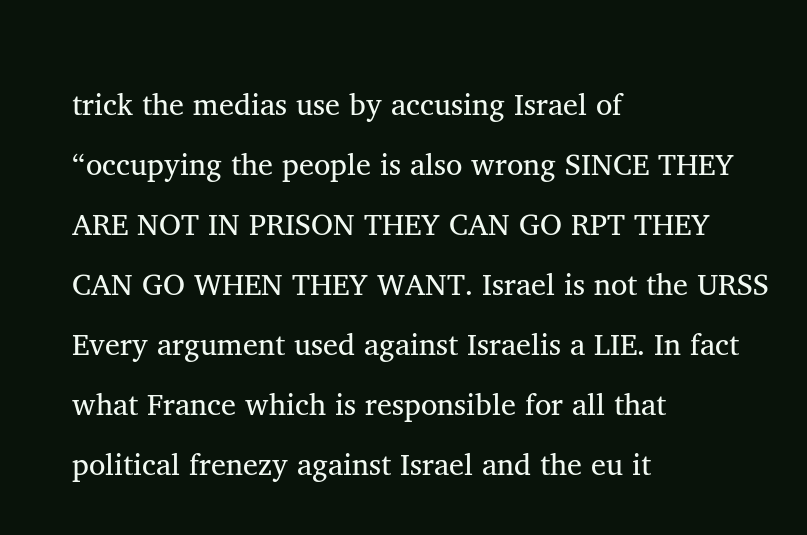trick the medias use by accusing Israel of “occupying the people is also wrong SINCE THEY ARE NOT IN PRISON THEY CAN GO RPT THEY CAN GO WHEN THEY WANT. Israel is not the URSS Every argument used against Israelis a LIE. In fact what France which is responsible for all that political frenezy against Israel and the eu it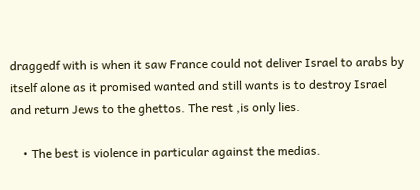draggedf with is when it saw France could not deliver Israel to arabs by itself alone as it promised wanted and still wants is to destroy Israel and return Jews to the ghettos. The rest ,is only lies.

    • The best is violence in particular against the medias.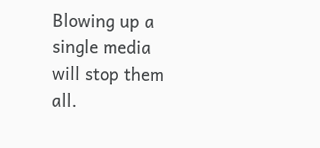Blowing up a single media will stop them all.